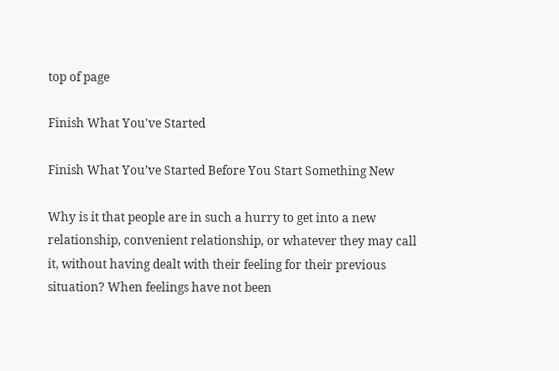top of page

Finish What You've Started

Finish What You’ve Started Before You Start Something New

Why is it that people are in such a hurry to get into a new relationship, convenient relationship, or whatever they may call it, without having dealt with their feeling for their previous situation? When feelings have not been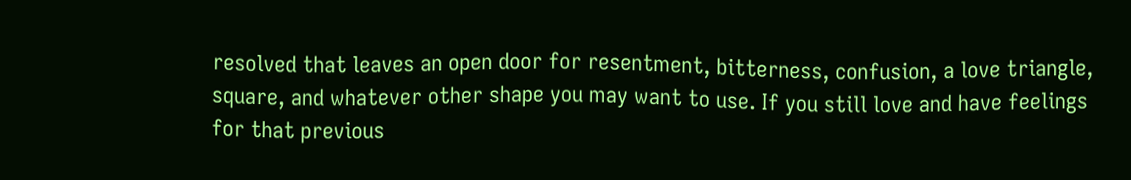resolved that leaves an open door for resentment, bitterness, confusion, a love triangle, square, and whatever other shape you may want to use. If you still love and have feelings for that previous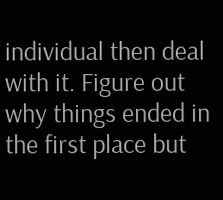individual then deal with it. Figure out why things ended in the first place but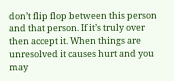don’t flip flop between this person and that person. If it’s truly over then accept it. When things are unresolved it causes hurt and you may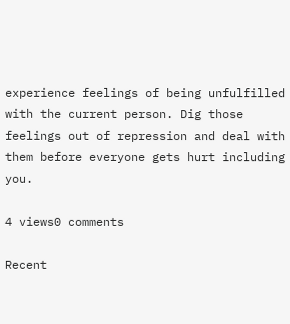experience feelings of being unfulfilled with the current person. Dig those feelings out of repression and deal with them before everyone gets hurt including you.

4 views0 comments

Recent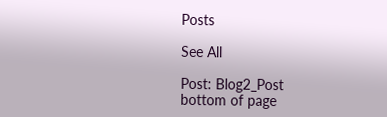Posts

See All

Post: Blog2_Post
bottom of page